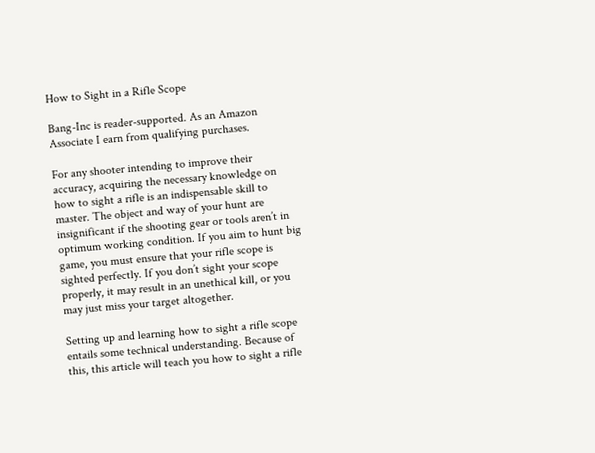How to Sight in a Rifle Scope

Bang-Inc is reader-supported. As an Amazon Associate I earn from qualifying purchases.

For any shooter intending to improve their accuracy, acquiring the necessary knowledge on how to sight a rifle is an indispensable skill to master. The object and way of your hunt are insignificant if the shooting gear or tools aren’t in optimum working condition. If you aim to hunt big game, you must ensure that your rifle scope is sighted perfectly. If you don’t sight your scope properly, it may result in an unethical kill, or you may just miss your target altogether.

Setting up and learning how to sight a rifle scope entails some technical understanding. Because of this, this article will teach you how to sight a rifle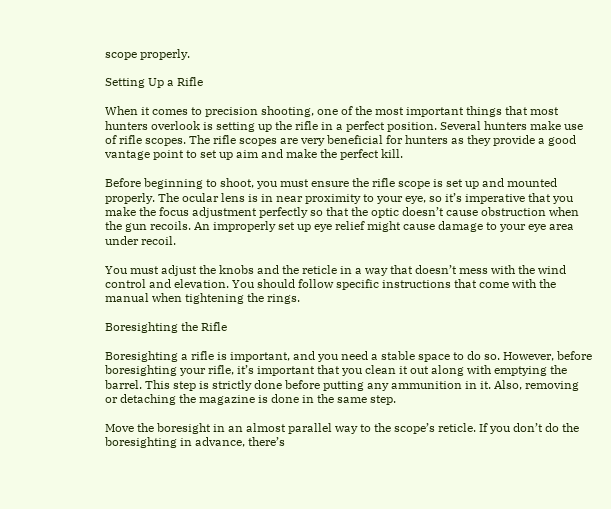scope properly.

Setting Up a Rifle

When it comes to precision shooting, one of the most important things that most hunters overlook is setting up the rifle in a perfect position. Several hunters make use of rifle scopes. The rifle scopes are very beneficial for hunters as they provide a good vantage point to set up aim and make the perfect kill.

Before beginning to shoot, you must ensure the rifle scope is set up and mounted properly. The ocular lens is in near proximity to your eye, so it’s imperative that you make the focus adjustment perfectly so that the optic doesn’t cause obstruction when the gun recoils. An improperly set up eye relief might cause damage to your eye area under recoil.

You must adjust the knobs and the reticle in a way that doesn’t mess with the wind control and elevation. You should follow specific instructions that come with the manual when tightening the rings.

Boresighting the Rifle

Boresighting a rifle is important, and you need a stable space to do so. However, before boresighting your rifle, it’s important that you clean it out along with emptying the barrel. This step is strictly done before putting any ammunition in it. Also, removing or detaching the magazine is done in the same step.

Move the boresight in an almost parallel way to the scope’s reticle. If you don’t do the boresighting in advance, there’s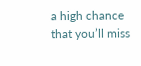a high chance that you’ll miss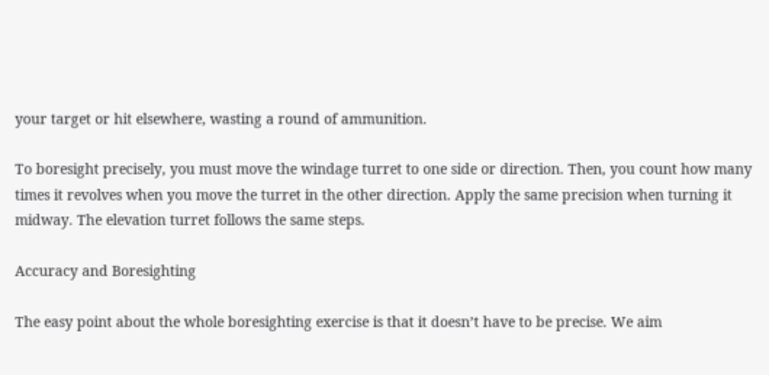your target or hit elsewhere, wasting a round of ammunition.

To boresight precisely, you must move the windage turret to one side or direction. Then, you count how many times it revolves when you move the turret in the other direction. Apply the same precision when turning it midway. The elevation turret follows the same steps.

Accuracy and Boresighting

The easy point about the whole boresighting exercise is that it doesn’t have to be precise. We aim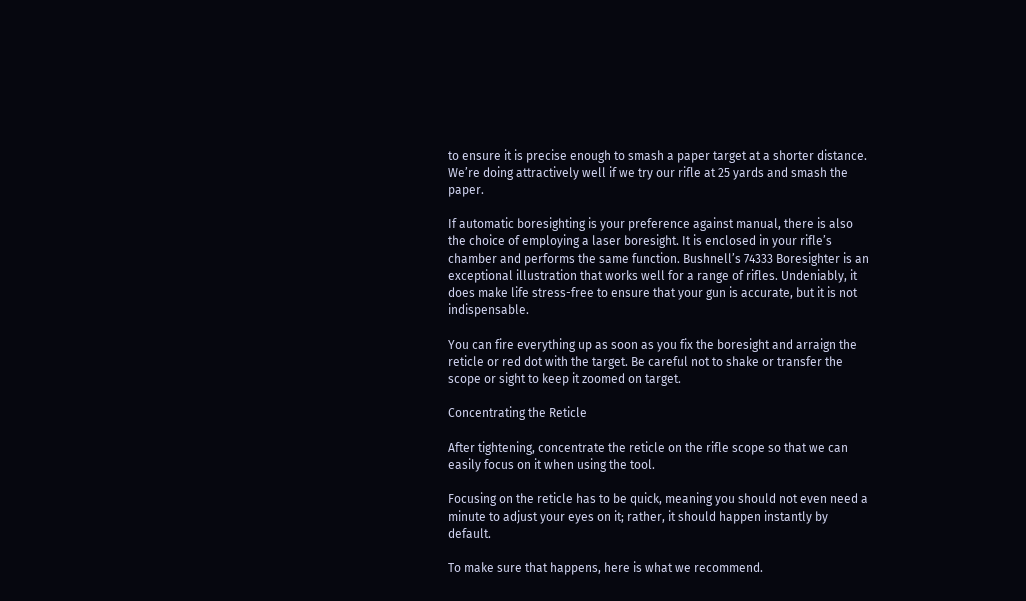to ensure it is precise enough to smash a paper target at a shorter distance. We’re doing attractively well if we try our rifle at 25 yards and smash the paper.

If automatic boresighting is your preference against manual, there is also the choice of employing a laser boresight. It is enclosed in your rifle’s chamber and performs the same function. Bushnell’s 74333 Boresighter is an exceptional illustration that works well for a range of rifles. Undeniably, it does make life stress-free to ensure that your gun is accurate, but it is not indispensable.

You can fire everything up as soon as you fix the boresight and arraign the reticle or red dot with the target. Be careful not to shake or transfer the scope or sight to keep it zoomed on target.

Concentrating the Reticle

After tightening, concentrate the reticle on the rifle scope so that we can easily focus on it when using the tool.

Focusing on the reticle has to be quick, meaning you should not even need a minute to adjust your eyes on it; rather, it should happen instantly by default.

To make sure that happens, here is what we recommend.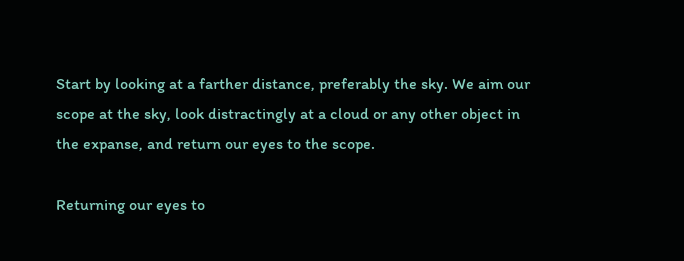Start by looking at a farther distance, preferably the sky. We aim our scope at the sky, look distractingly at a cloud or any other object in the expanse, and return our eyes to the scope.

Returning our eyes to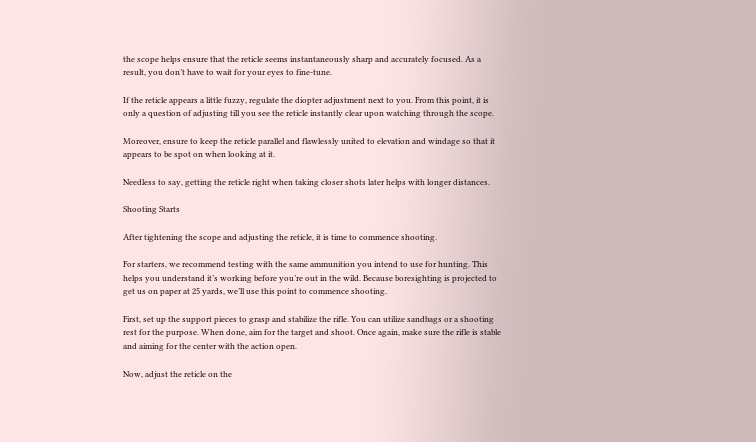the scope helps ensure that the reticle seems instantaneously sharp and accurately focused. As a result, you don’t have to wait for your eyes to fine-tune.

If the reticle appears a little fuzzy, regulate the diopter adjustment next to you. From this point, it is only a question of adjusting till you see the reticle instantly clear upon watching through the scope.

Moreover, ensure to keep the reticle parallel and flawlessly united to elevation and windage so that it appears to be spot on when looking at it.

Needless to say, getting the reticle right when taking closer shots later helps with longer distances.

Shooting Starts

After tightening the scope and adjusting the reticle, it is time to commence shooting.

For starters, we recommend testing with the same ammunition you intend to use for hunting. This helps you understand it’s working before you’re out in the wild. Because boresighting is projected to get us on paper at 25 yards, we’ll use this point to commence shooting.

First, set up the support pieces to grasp and stabilize the rifle. You can utilize sandbags or a shooting rest for the purpose. When done, aim for the target and shoot. Once again, make sure the rifle is stable and aiming for the center with the action open.

Now, adjust the reticle on the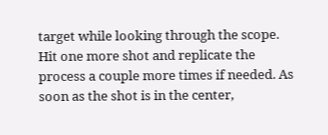target while looking through the scope. Hit one more shot and replicate the process a couple more times if needed. As soon as the shot is in the center,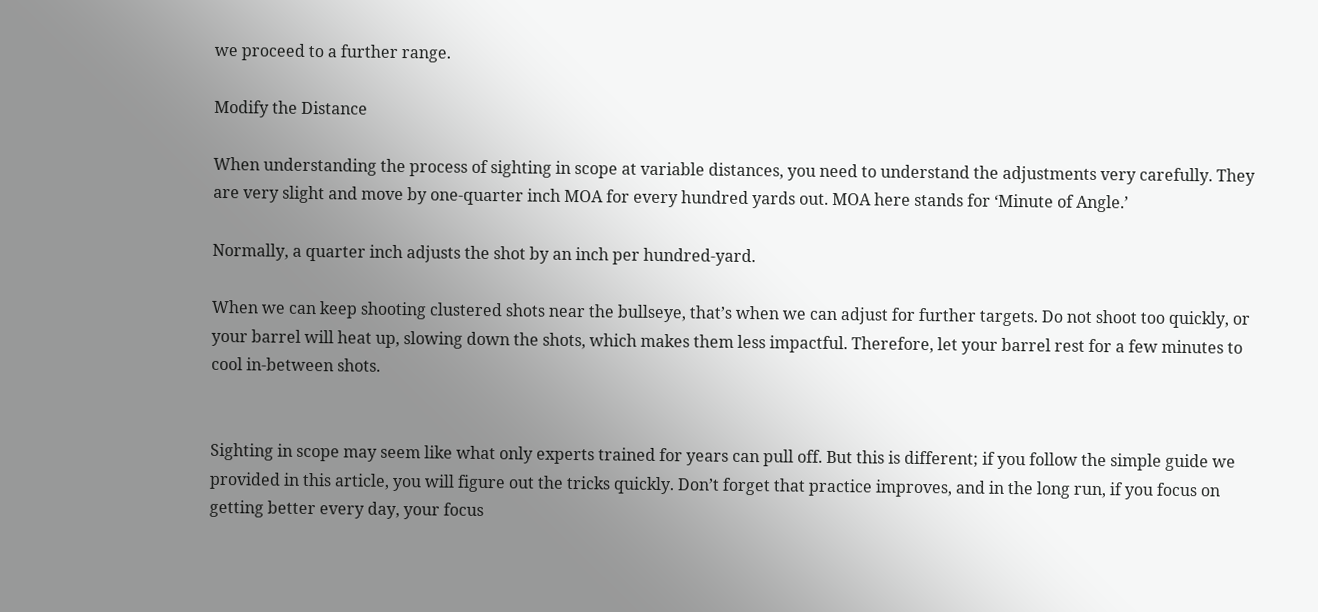we proceed to a further range.

Modify the Distance

When understanding the process of sighting in scope at variable distances, you need to understand the adjustments very carefully. They are very slight and move by one-quarter inch MOA for every hundred yards out. MOA here stands for ‘Minute of Angle.’

Normally, a quarter inch adjusts the shot by an inch per hundred-yard.

When we can keep shooting clustered shots near the bullseye, that’s when we can adjust for further targets. Do not shoot too quickly, or your barrel will heat up, slowing down the shots, which makes them less impactful. Therefore, let your barrel rest for a few minutes to cool in-between shots.


Sighting in scope may seem like what only experts trained for years can pull off. But this is different; if you follow the simple guide we provided in this article, you will figure out the tricks quickly. Don’t forget that practice improves, and in the long run, if you focus on getting better every day, your focus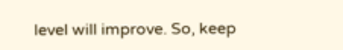level will improve. So, keep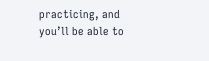practicing, and you’ll be able to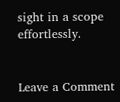sight in a scope effortlessly.


Leave a Comment